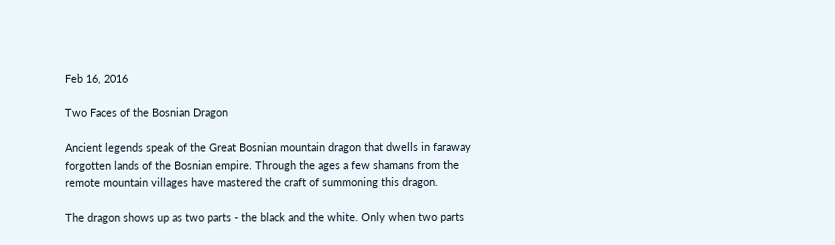Feb 16, 2016

Two Faces of the Bosnian Dragon

Ancient legends speak of the Great Bosnian mountain dragon that dwells in faraway forgotten lands of the Bosnian empire. Through the ages a few shamans from the remote mountain villages have mastered the craft of summoning this dragon.

The dragon shows up as two parts - the black and the white. Only when two parts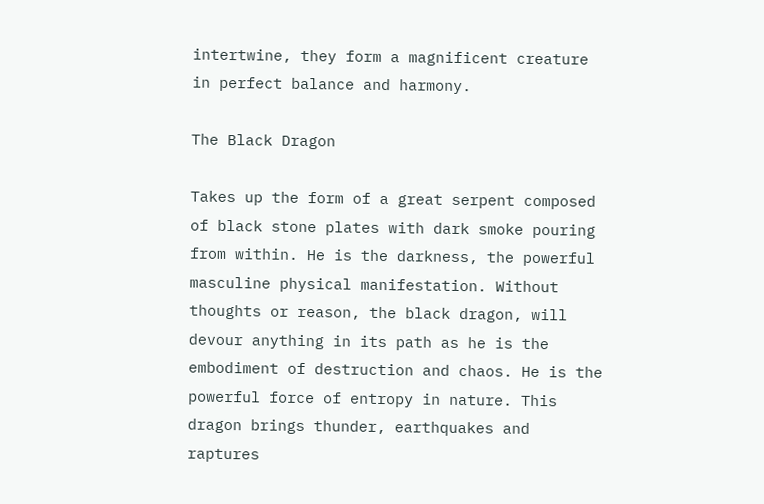intertwine, they form a magnificent creature in perfect balance and harmony.

The Black Dragon

Takes up the form of a great serpent composed of black stone plates with dark smoke pouring from within. He is the darkness, the powerful masculine physical manifestation. Without thoughts or reason, the black dragon, will devour anything in its path as he is the embodiment of destruction and chaos. He is the powerful force of entropy in nature. This dragon brings thunder, earthquakes and raptures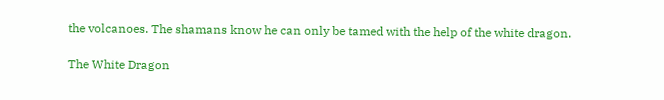the volcanoes. The shamans know he can only be tamed with the help of the white dragon.

The White Dragon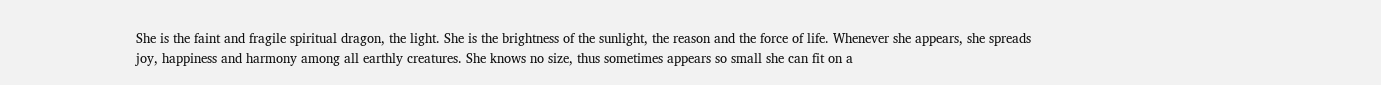She is the faint and fragile spiritual dragon, the light. She is the brightness of the sunlight, the reason and the force of life. Whenever she appears, she spreads joy, happiness and harmony among all earthly creatures. She knows no size, thus sometimes appears so small she can fit on a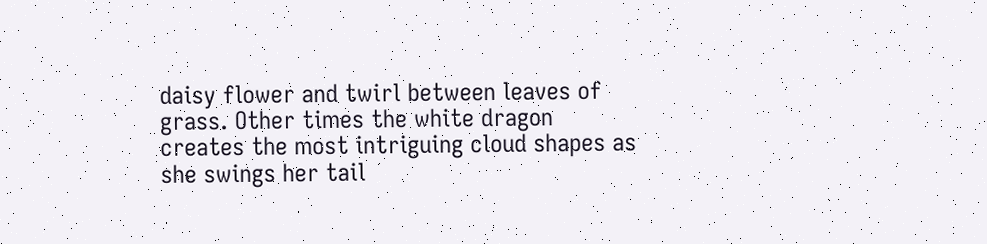daisy flower and twirl between leaves of grass. Other times the white dragon creates the most intriguing cloud shapes as she swings her tail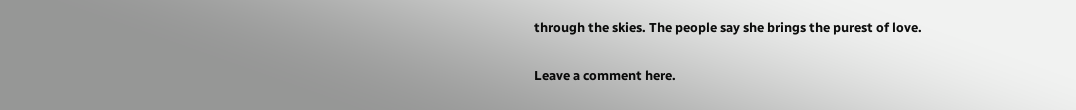through the skies. The people say she brings the purest of love.


Leave a comment here.